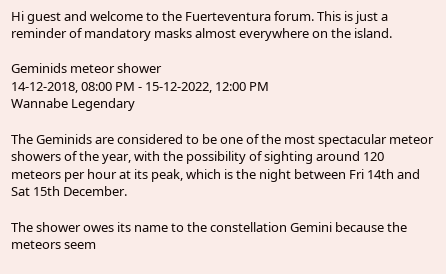Hi guest and welcome to the Fuerteventura forum. This is just a reminder of mandatory masks almost everywhere on the island.

Geminids meteor shower
14-12-2018, 08:00 PM - 15-12-2022, 12:00 PM
Wannabe Legendary

The Geminids are considered to be one of the most spectacular meteor showers of the year, with the possibility of sighting around 120 meteors per hour at its peak, which is the night between Fri 14th and Sat 15th December.

The shower owes its name to the constellation Gemini because the meteors seem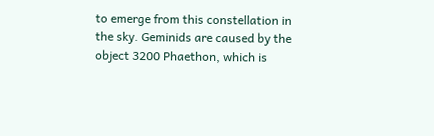to emerge from this constellation in the sky. Geminids are caused by the object 3200 Phaethon, which is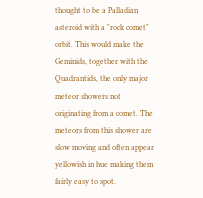thought to be a Palladian asteroid with a "rock comet" orbit. This would make the Geminids, together with the Quadrantids, the only major meteor showers not originating from a comet. The meteors from this shower are slow moving and often appear yellowish in hue making them fairly easy to spot.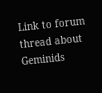Link to forum thread about Geminids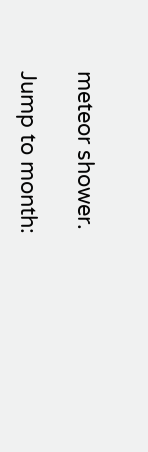meteor shower.

Jump to month: